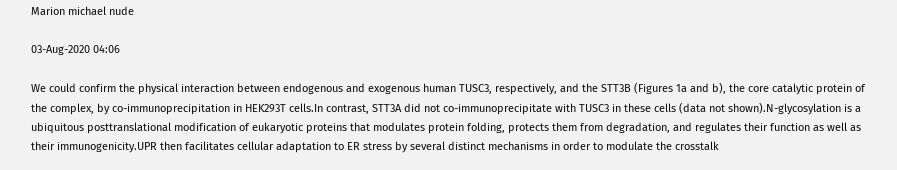Marion michael nude

03-Aug-2020 04:06

We could confirm the physical interaction between endogenous and exogenous human TUSC3, respectively, and the STT3B (Figures 1a and b), the core catalytic protein of the complex, by co-immunoprecipitation in HEK293T cells.In contrast, STT3A did not co-immunoprecipitate with TUSC3 in these cells (data not shown).N-glycosylation is a ubiquitous posttranslational modification of eukaryotic proteins that modulates protein folding, protects them from degradation, and regulates their function as well as their immunogenicity.UPR then facilitates cellular adaptation to ER stress by several distinct mechanisms in order to modulate the crosstalk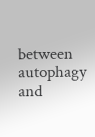between autophagy and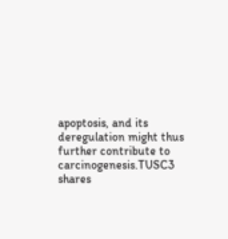apoptosis, and its deregulation might thus further contribute to carcinogenesis.TUSC3 shares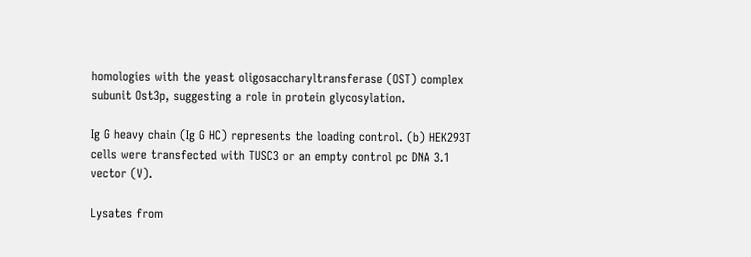homologies with the yeast oligosaccharyltransferase (OST) complex subunit Ost3p, suggesting a role in protein glycosylation.

Ig G heavy chain (Ig G HC) represents the loading control. (b) HEK293T cells were transfected with TUSC3 or an empty control pc DNA 3.1 vector (V).

Lysates from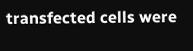transfected cells were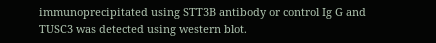immunoprecipitated using STT3B antibody or control Ig G and TUSC3 was detected using western blot.